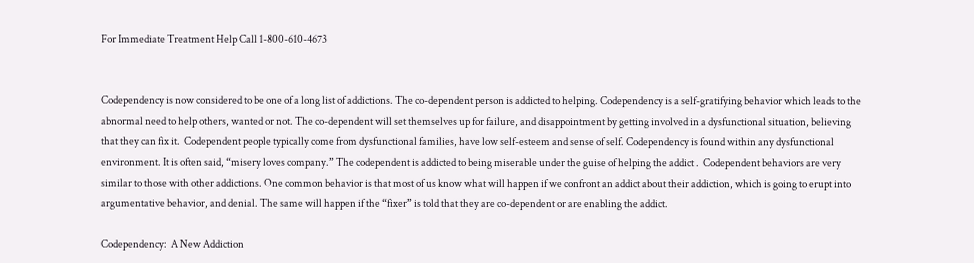For Immediate Treatment Help Call 1-800-610-4673


Codependency is now considered to be one of a long list of addictions. The co-dependent person is addicted to helping. Codependency is a self-gratifying behavior which leads to the abnormal need to help others, wanted or not. The co-dependent will set themselves up for failure, and disappointment by getting involved in a dysfunctional situation, believing that they can fix it.  Codependent people typically come from dysfunctional families, have low self-esteem and sense of self. Codependency is found within any dysfunctional environment. It is often said, “misery loves company.” The codependent is addicted to being miserable under the guise of helping the addict .  Codependent behaviors are very similar to those with other addictions. One common behavior is that most of us know what will happen if we confront an addict about their addiction, which is going to erupt into argumentative behavior, and denial. The same will happen if the “fixer” is told that they are co-dependent or are enabling the addict.

Codependency:  A New Addiction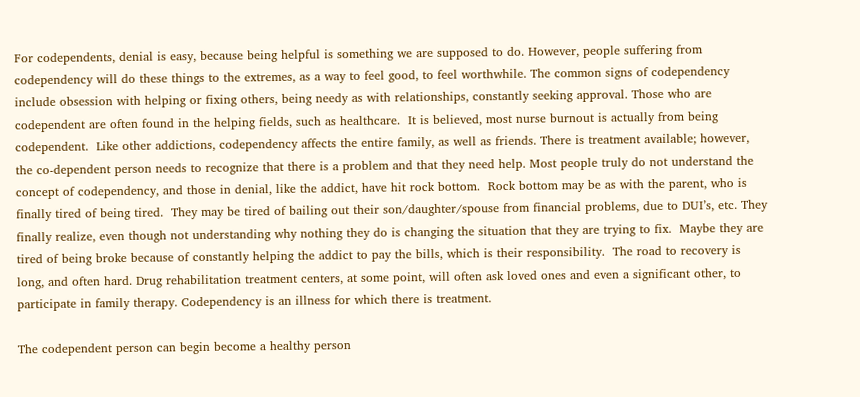For codependents, denial is easy, because being helpful is something we are supposed to do. However, people suffering from codependency will do these things to the extremes, as a way to feel good, to feel worthwhile. The common signs of codependency include obsession with helping or fixing others, being needy as with relationships, constantly seeking approval. Those who are codependent are often found in the helping fields, such as healthcare.  It is believed, most nurse burnout is actually from being codependent.  Like other addictions, codependency affects the entire family, as well as friends. There is treatment available; however, the co-dependent person needs to recognize that there is a problem and that they need help. Most people truly do not understand the concept of codependency, and those in denial, like the addict, have hit rock bottom.  Rock bottom may be as with the parent, who is finally tired of being tired.  They may be tired of bailing out their son/daughter/spouse from financial problems, due to DUI’s, etc. They finally realize, even though not understanding why nothing they do is changing the situation that they are trying to fix.  Maybe they are tired of being broke because of constantly helping the addict to pay the bills, which is their responsibility.  The road to recovery is long, and often hard. Drug rehabilitation treatment centers, at some point, will often ask loved ones and even a significant other, to participate in family therapy. Codependency is an illness for which there is treatment.

The codependent person can begin become a healthy person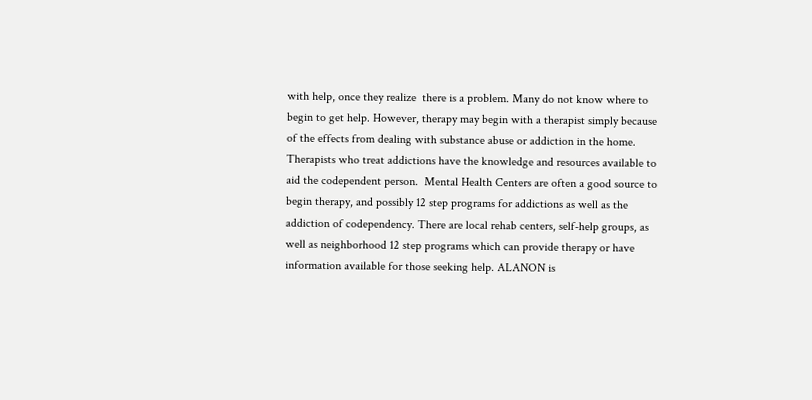with help, once they realize  there is a problem. Many do not know where to begin to get help. However, therapy may begin with a therapist simply because of the effects from dealing with substance abuse or addiction in the home.  Therapists who treat addictions have the knowledge and resources available to aid the codependent person.  Mental Health Centers are often a good source to begin therapy, and possibly 12 step programs for addictions as well as the addiction of codependency. There are local rehab centers, self-help groups, as well as neighborhood 12 step programs which can provide therapy or have information available for those seeking help. ALANON is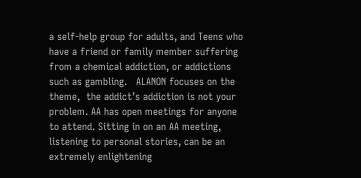a self-help group for adults, and Teens who have a friend or family member suffering from a chemical addiction, or addictions such as gambling.   ALANON focuses on the theme,  the addict’s addiction is not your problem. AA has open meetings for anyone to attend. Sitting in on an AA meeting, listening to personal stories, can be an extremely enlightening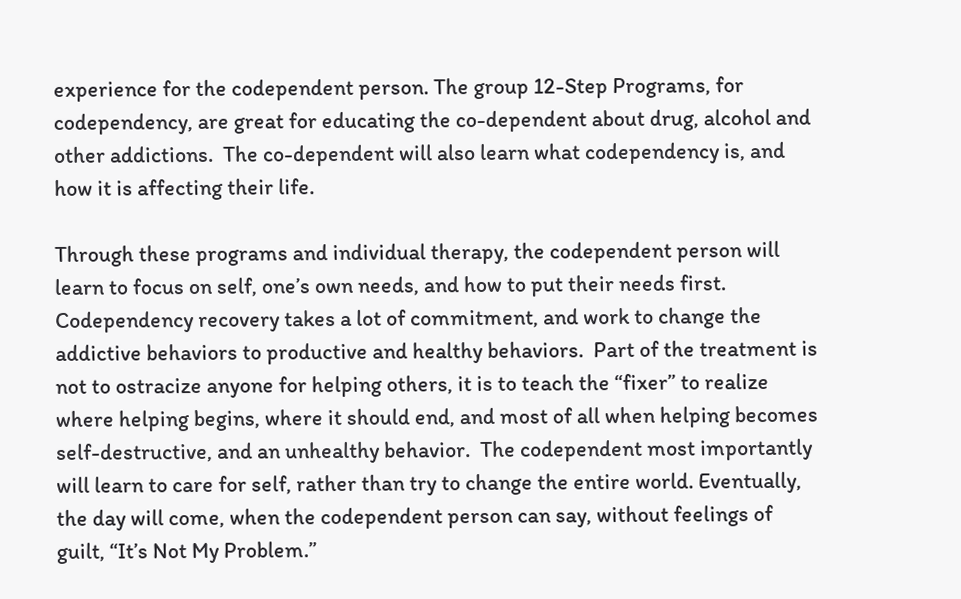experience for the codependent person. The group 12-Step Programs, for codependency, are great for educating the co-dependent about drug, alcohol and other addictions.  The co-dependent will also learn what codependency is, and how it is affecting their life.

Through these programs and individual therapy, the codependent person will learn to focus on self, one’s own needs, and how to put their needs first.  Codependency recovery takes a lot of commitment, and work to change the addictive behaviors to productive and healthy behaviors.  Part of the treatment is not to ostracize anyone for helping others, it is to teach the “fixer” to realize where helping begins, where it should end, and most of all when helping becomes self-destructive, and an unhealthy behavior.  The codependent most importantly will learn to care for self, rather than try to change the entire world. Eventually, the day will come, when the codependent person can say, without feelings of guilt, “It’s Not My Problem.”